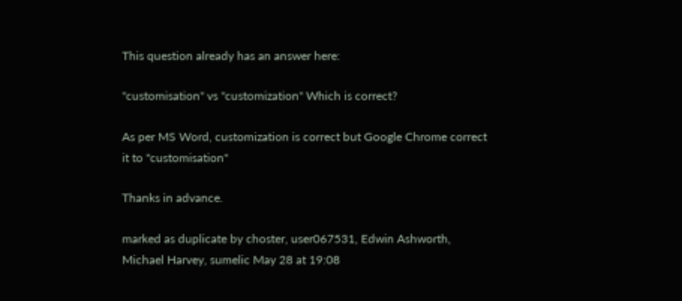This question already has an answer here:

"customisation" vs "customization" Which is correct?

As per MS Word, customization is correct but Google Chrome correct it to "customisation"

Thanks in advance.

marked as duplicate by choster, user067531, Edwin Ashworth, Michael Harvey, sumelic May 28 at 19:08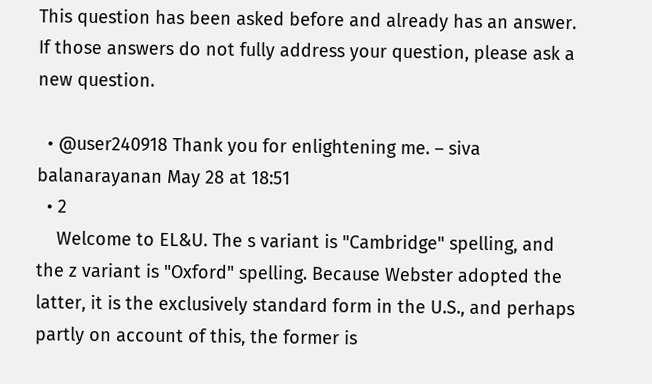This question has been asked before and already has an answer. If those answers do not fully address your question, please ask a new question.

  • @user240918 Thank you for enlightening me. – siva balanarayanan May 28 at 18:51
  • 2
    Welcome to EL&U. The s variant is "Cambridge" spelling, and the z variant is "Oxford" spelling. Because Webster adopted the latter, it is the exclusively standard form in the U.S., and perhaps partly on account of this, the former is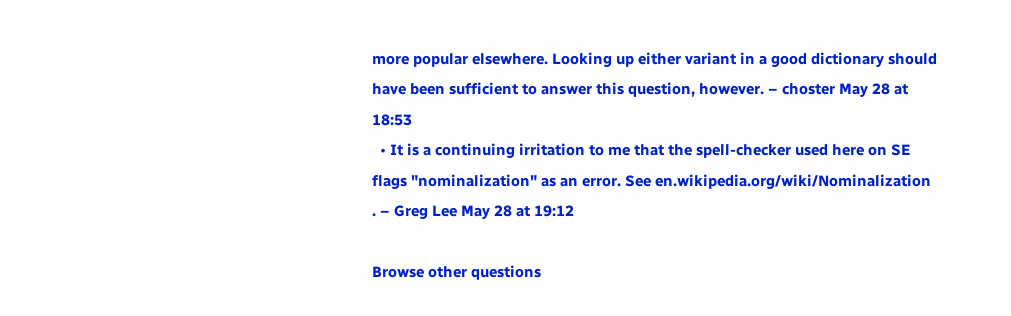more popular elsewhere. Looking up either variant in a good dictionary should have been sufficient to answer this question, however. – choster May 28 at 18:53
  • It is a continuing irritation to me that the spell-checker used here on SE flags "nominalization" as an error. See en.wikipedia.org/wiki/Nominalization . – Greg Lee May 28 at 19:12

Browse other questions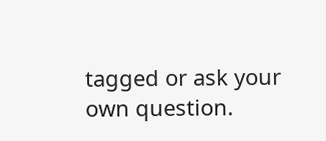tagged or ask your own question.